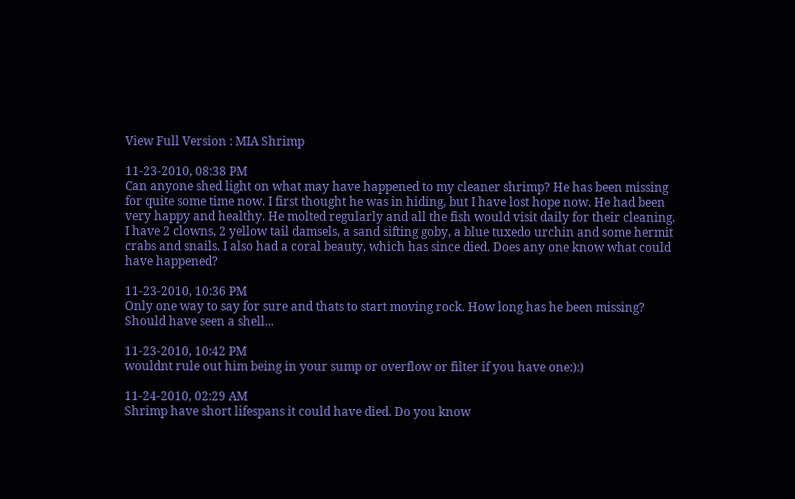View Full Version : MIA Shrimp

11-23-2010, 08:38 PM
Can anyone shed light on what may have happened to my cleaner shrimp? He has been missing for quite some time now. I first thought he was in hiding, but I have lost hope now. He had been very happy and healthy. He molted regularly and all the fish would visit daily for their cleaning. I have 2 clowns, 2 yellow tail damsels, a sand sifting goby, a blue tuxedo urchin and some hermit crabs and snails. I also had a coral beauty, which has since died. Does any one know what could have happened?

11-23-2010, 10:36 PM
Only one way to say for sure and thats to start moving rock. How long has he been missing? Should have seen a shell...

11-23-2010, 10:42 PM
wouldnt rule out him being in your sump or overflow or filter if you have one:):)

11-24-2010, 02:29 AM
Shrimp have short lifespans it could have died. Do you know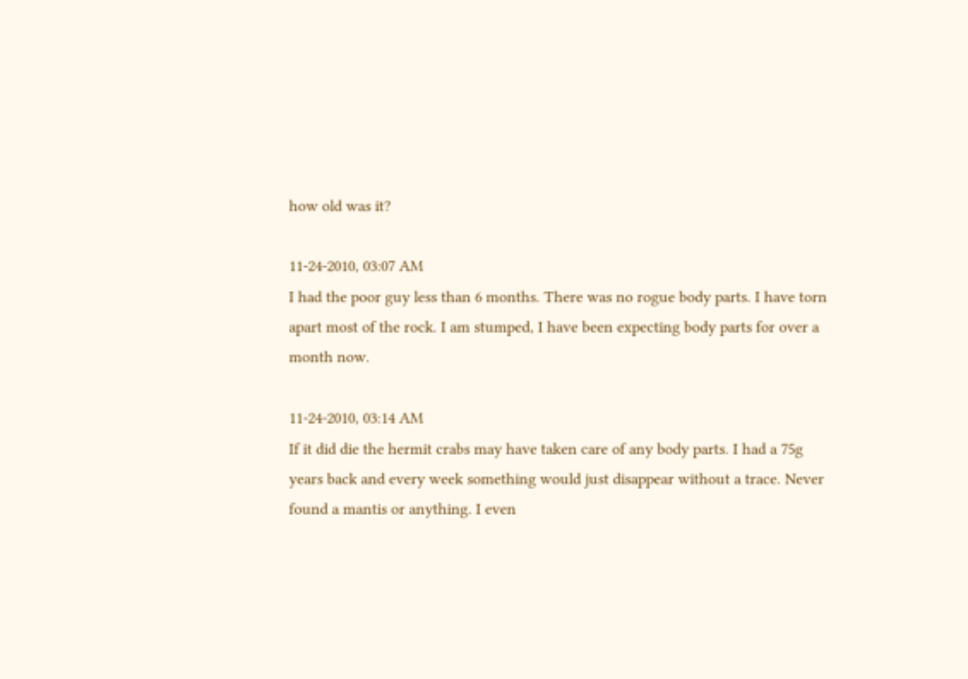how old was it?

11-24-2010, 03:07 AM
I had the poor guy less than 6 months. There was no rogue body parts. I have torn apart most of the rock. I am stumped, I have been expecting body parts for over a month now.

11-24-2010, 03:14 AM
If it did die the hermit crabs may have taken care of any body parts. I had a 75g years back and every week something would just disappear without a trace. Never found a mantis or anything. I even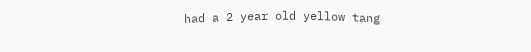had a 2 year old yellow tang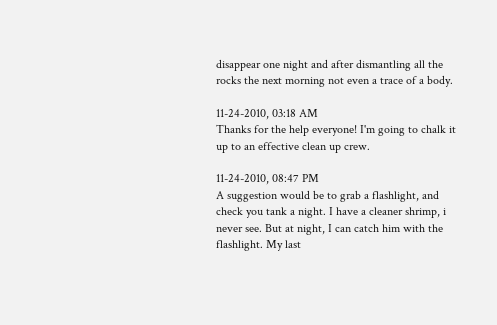disappear one night and after dismantling all the rocks the next morning not even a trace of a body.

11-24-2010, 03:18 AM
Thanks for the help everyone! I'm going to chalk it up to an effective clean up crew.

11-24-2010, 08:47 PM
A suggestion would be to grab a flashlight, and check you tank a night. I have a cleaner shrimp, i never see. But at night, I can catch him with the flashlight. My last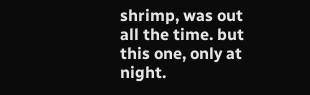shrimp, was out all the time. but this one, only at night.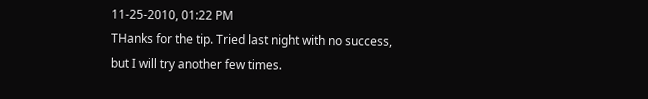11-25-2010, 01:22 PM
THanks for the tip. Tried last night with no success, but I will try another few times.